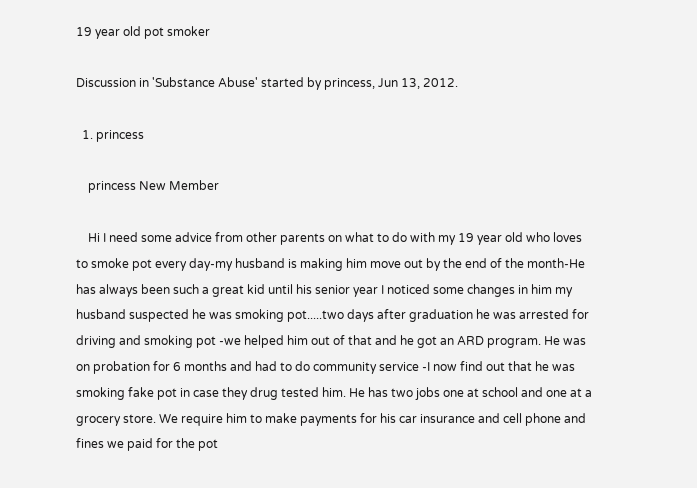19 year old pot smoker

Discussion in 'Substance Abuse' started by princess, Jun 13, 2012.

  1. princess

    princess New Member

    Hi I need some advice from other parents on what to do with my 19 year old who loves to smoke pot every day-my husband is making him move out by the end of the month-He has always been such a great kid until his senior year I noticed some changes in him my husband suspected he was smoking pot.....two days after graduation he was arrested for driving and smoking pot -we helped him out of that and he got an ARD program. He was on probation for 6 months and had to do community service -I now find out that he was smoking fake pot in case they drug tested him. He has two jobs one at school and one at a grocery store. We require him to make payments for his car insurance and cell phone and fines we paid for the pot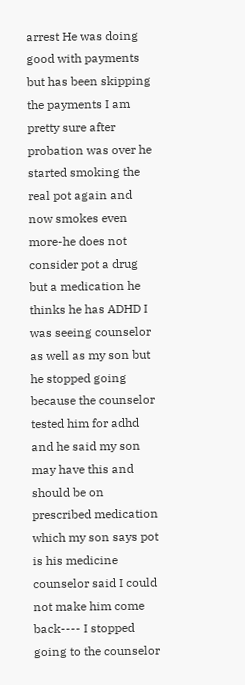arrest He was doing good with payments but has been skipping the payments I am pretty sure after probation was over he started smoking the real pot again and now smokes even more-he does not consider pot a drug but a medication he thinks he has ADHD I was seeing counselor as well as my son but he stopped going because the counselor tested him for adhd and he said my son may have this and should be on prescribed medication which my son says pot is his medicine counselor said I could not make him come back---- I stopped going to the counselor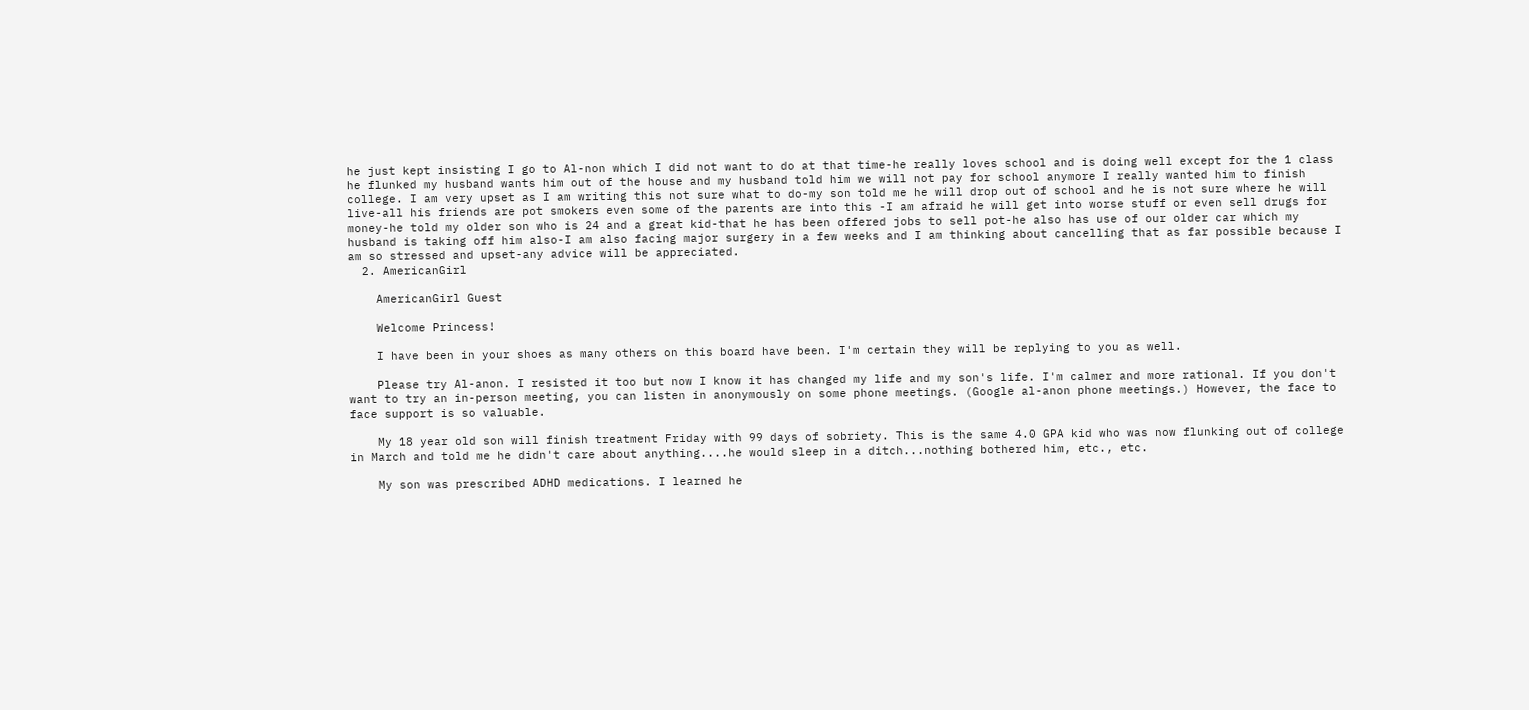he just kept insisting I go to Al-non which I did not want to do at that time-he really loves school and is doing well except for the 1 class he flunked my husband wants him out of the house and my husband told him we will not pay for school anymore I really wanted him to finish college. I am very upset as I am writing this not sure what to do-my son told me he will drop out of school and he is not sure where he will live-all his friends are pot smokers even some of the parents are into this -I am afraid he will get into worse stuff or even sell drugs for money-he told my older son who is 24 and a great kid-that he has been offered jobs to sell pot-he also has use of our older car which my husband is taking off him also-I am also facing major surgery in a few weeks and I am thinking about cancelling that as far possible because I am so stressed and upset-any advice will be appreciated.
  2. AmericanGirl

    AmericanGirl Guest

    Welcome Princess!

    I have been in your shoes as many others on this board have been. I'm certain they will be replying to you as well.

    Please try Al-anon. I resisted it too but now I know it has changed my life and my son's life. I'm calmer and more rational. If you don't want to try an in-person meeting, you can listen in anonymously on some phone meetings. (Google al-anon phone meetings.) However, the face to face support is so valuable.

    My 18 year old son will finish treatment Friday with 99 days of sobriety. This is the same 4.0 GPA kid who was now flunking out of college in March and told me he didn't care about anything....he would sleep in a ditch...nothing bothered him, etc., etc.

    My son was prescribed ADHD medications. I learned he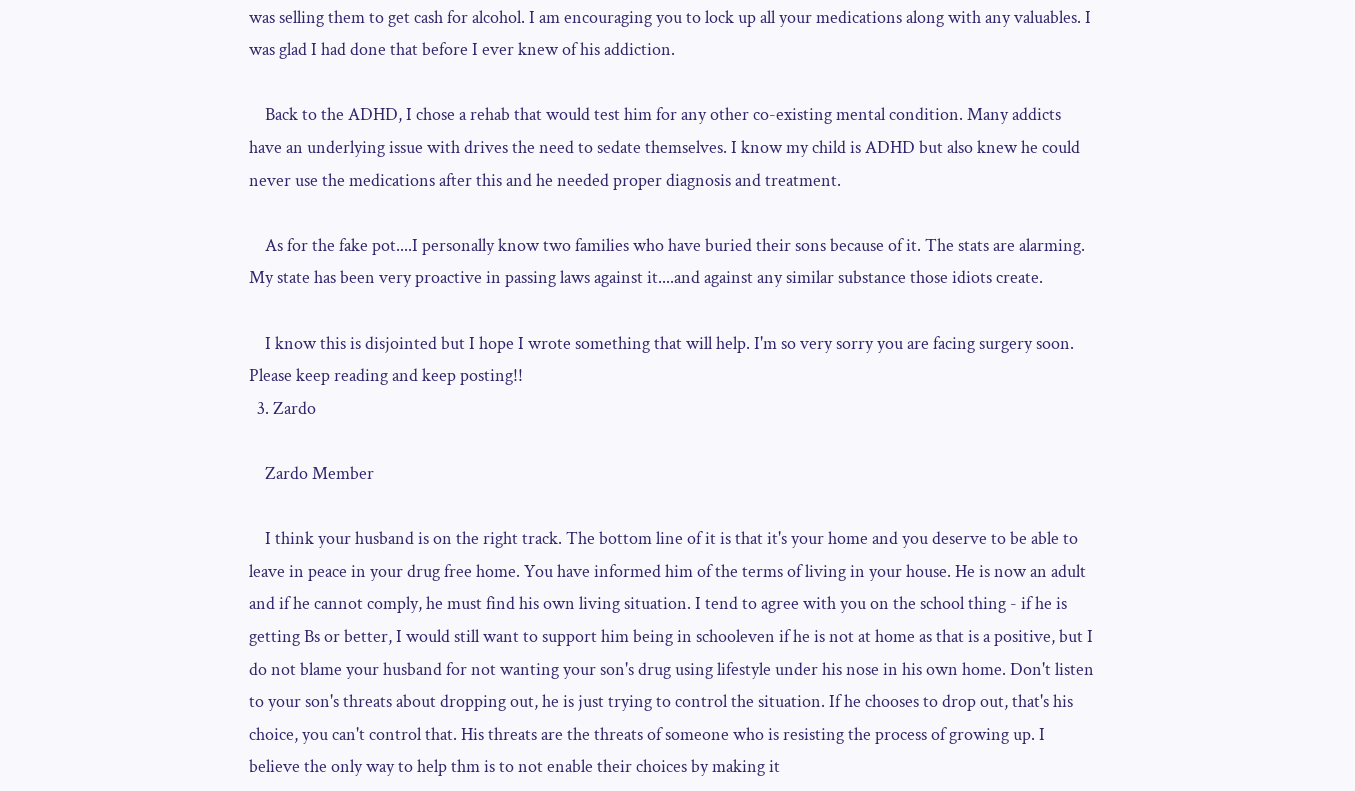was selling them to get cash for alcohol. I am encouraging you to lock up all your medications along with any valuables. I was glad I had done that before I ever knew of his addiction.

    Back to the ADHD, I chose a rehab that would test him for any other co-existing mental condition. Many addicts have an underlying issue with drives the need to sedate themselves. I know my child is ADHD but also knew he could never use the medications after this and he needed proper diagnosis and treatment.

    As for the fake pot....I personally know two families who have buried their sons because of it. The stats are alarming. My state has been very proactive in passing laws against it....and against any similar substance those idiots create.

    I know this is disjointed but I hope I wrote something that will help. I'm so very sorry you are facing surgery soon. Please keep reading and keep posting!!
  3. Zardo

    Zardo Member

    I think your husband is on the right track. The bottom line of it is that it's your home and you deserve to be able to leave in peace in your drug free home. You have informed him of the terms of living in your house. He is now an adult and if he cannot comply, he must find his own living situation. I tend to agree with you on the school thing - if he is getting Bs or better, I would still want to support him being in schooleven if he is not at home as that is a positive, but I do not blame your husband for not wanting your son's drug using lifestyle under his nose in his own home. Don't listen to your son's threats about dropping out, he is just trying to control the situation. If he chooses to drop out, that's his choice, you can't control that. His threats are the threats of someone who is resisting the process of growing up. I believe the only way to help thm is to not enable their choices by making it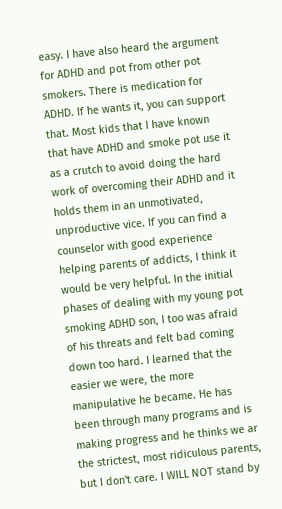easy. I have also heard the argument for ADHD and pot from other pot smokers. There is medication for ADHD. If he wants it, you can support that. Most kids that I have known that have ADHD and smoke pot use it as a crutch to avoid doing the hard work of overcoming their ADHD and it holds them in an unmotivated, unproductive vice. If you can find a counselor with good experience helping parents of addicts, I think it would be very helpful. In the initial phases of dealing with my young pot smoking ADHD son, I too was afraid of his threats and felt bad coming down too hard. I learned that the easier we were, the more manipulative he became. He has been through many programs and is making progress and he thinks we ar the strictest, most ridiculous parents, but I don't care. I WILL NOT stand by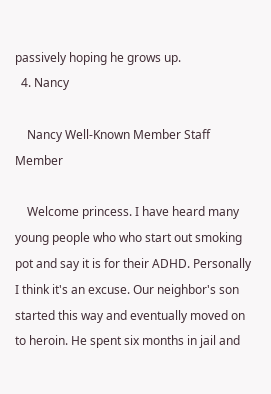passively hoping he grows up.
  4. Nancy

    Nancy Well-Known Member Staff Member

    Welcome princess. I have heard many young people who who start out smoking pot and say it is for their ADHD. Personally I think it's an excuse. Our neighbor's son started this way and eventually moved on to heroin. He spent six months in jail and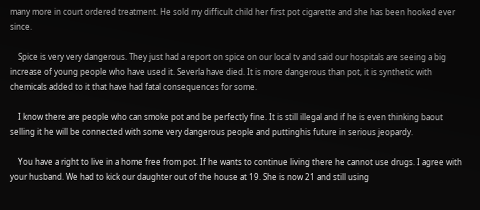many more in court ordered treatment. He sold my difficult child her first pot cigarette and she has been hooked ever since.

    Spice is very very dangerous. They just had a report on spice on our local tv and said our hospitals are seeing a big increase of young people who have used it. Severla have died. It is more dangerous than pot, it is synthetic with chemicals added to it that have had fatal consequences for some.

    I know there are people who can smoke pot and be perfectly fine. It is still illegal and if he is even thinking baout selling it he will be connected with some very dangerous people and puttinghis future in serious jeopardy.

    You have a right to live in a home free from pot. If he wants to continue living there he cannot use drugs. I agree with your husband. We had to kick our daughter out of the house at 19. She is now 21 and still using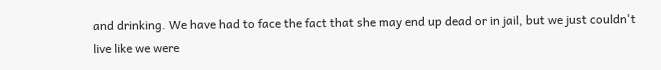and drinking. We have had to face the fact that she may end up dead or in jail, but we just couldn't live like we were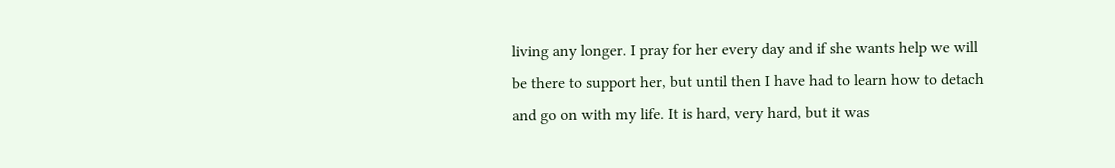living any longer. I pray for her every day and if she wants help we will be there to support her, but until then I have had to learn how to detach and go on with my life. It is hard, very hard, but it was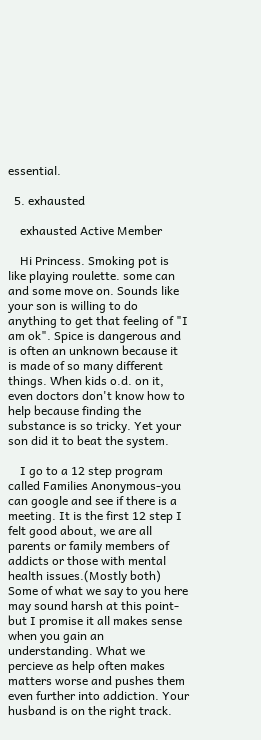essential.

  5. exhausted

    exhausted Active Member

    Hi Princess. Smoking pot is like playing roulette. some can and some move on. Sounds like your son is willing to do anything to get that feeling of "I am ok". Spice is dangerous and is often an unknown because it is made of so many different things. When kids o.d. on it, even doctors don't know how to help because finding the substance is so tricky. Yet your son did it to beat the system.

    I go to a 12 step program called Families Anonymous-you can google and see if there is a meeting. It is the first 12 step I felt good about, we are all parents or family members of addicts or those with mental health issues.(Mostly both) Some of what we say to you here may sound harsh at this point-but I promise it all makes sense when you gain an understanding. What we percieve as help often makes matters worse and pushes them even further into addiction. Your husband is on the right track.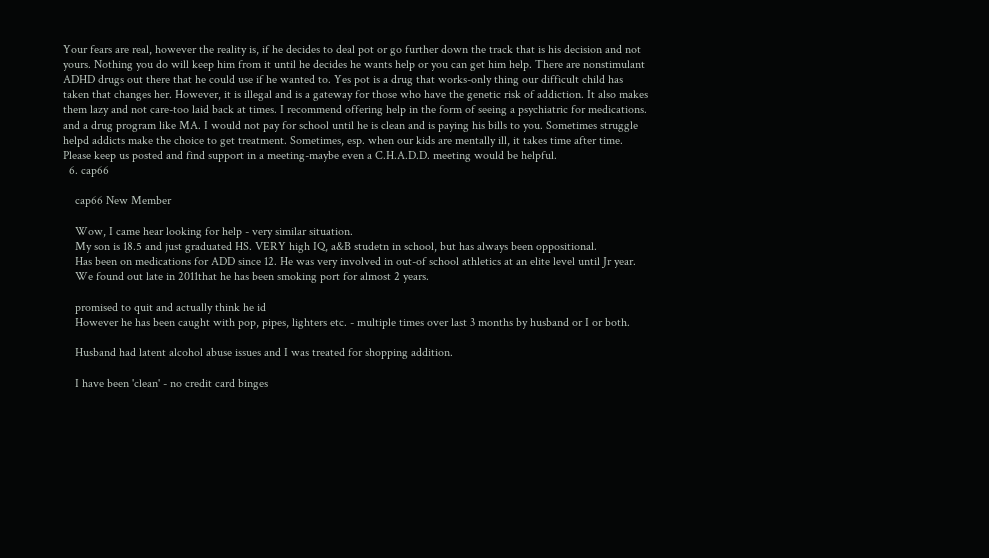Your fears are real, however the reality is, if he decides to deal pot or go further down the track that is his decision and not yours. Nothing you do will keep him from it until he decides he wants help or you can get him help. There are nonstimulant ADHD drugs out there that he could use if he wanted to. Yes pot is a drug that works-only thing our difficult child has taken that changes her. However, it is illegal and is a gateway for those who have the genetic risk of addiction. It also makes them lazy and not care-too laid back at times. I recommend offering help in the form of seeing a psychiatric for medications. and a drug program like MA. I would not pay for school until he is clean and is paying his bills to you. Sometimes struggle helpd addicts make the choice to get treatment. Sometimes, esp. when our kids are mentally ill, it takes time after time. Please keep us posted and find support in a meeting-maybe even a C.H.A.D.D. meeting would be helpful.
  6. cap66

    cap66 New Member

    Wow, I came hear looking for help - very similar situation.
    My son is 18.5 and just graduated HS. VERY high IQ, a&B studetn in school, but has always been oppositional.
    Has been on medications for ADD since 12. He was very involved in out-of school athletics at an elite level until Jr year.
    We found out late in 2011that he has been smoking port for almost 2 years.

    promised to quit and actually think he id
    However he has been caught with pop, pipes, lighters etc. - multiple times over last 3 months by husband or I or both.

    Husband had latent alcohol abuse issues and I was treated for shopping addition.

    I have been 'clean' - no credit card binges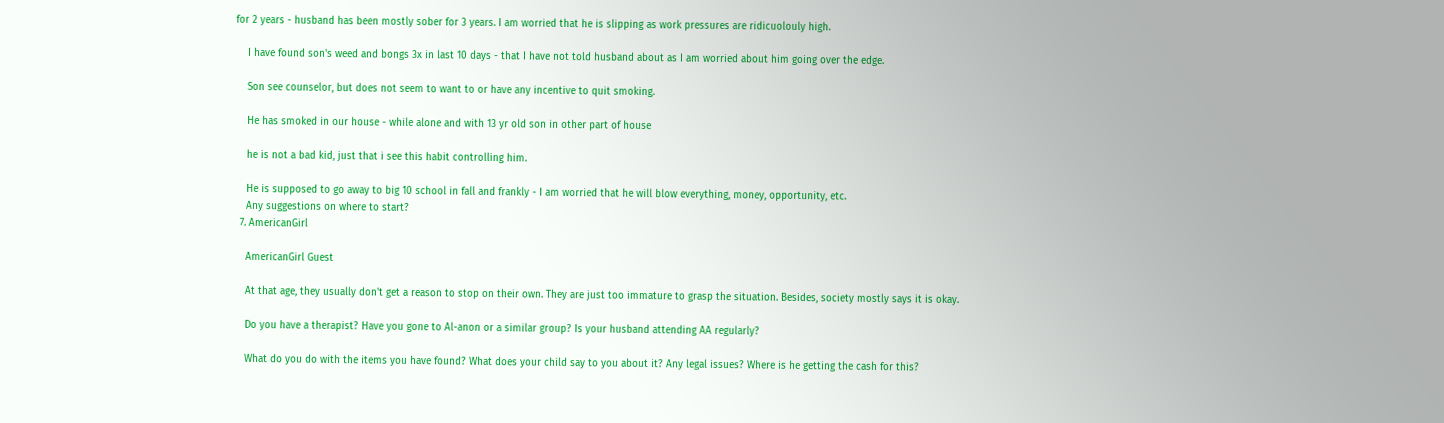for 2 years - husband has been mostly sober for 3 years. I am worried that he is slipping as work pressures are ridicuolouly high.

    I have found son's weed and bongs 3x in last 10 days - that I have not told husband about as I am worried about him going over the edge.

    Son see counselor, but does not seem to want to or have any incentive to quit smoking.

    He has smoked in our house - while alone and with 13 yr old son in other part of house

    he is not a bad kid, just that i see this habit controlling him.

    He is supposed to go away to big 10 school in fall and frankly - I am worried that he will blow everything, money, opportunity, etc.
    Any suggestions on where to start?
  7. AmericanGirl

    AmericanGirl Guest

    At that age, they usually don't get a reason to stop on their own. They are just too immature to grasp the situation. Besides, society mostly says it is okay.

    Do you have a therapist? Have you gone to Al-anon or a similar group? Is your husband attending AA regularly?

    What do you do with the items you have found? What does your child say to you about it? Any legal issues? Where is he getting the cash for this?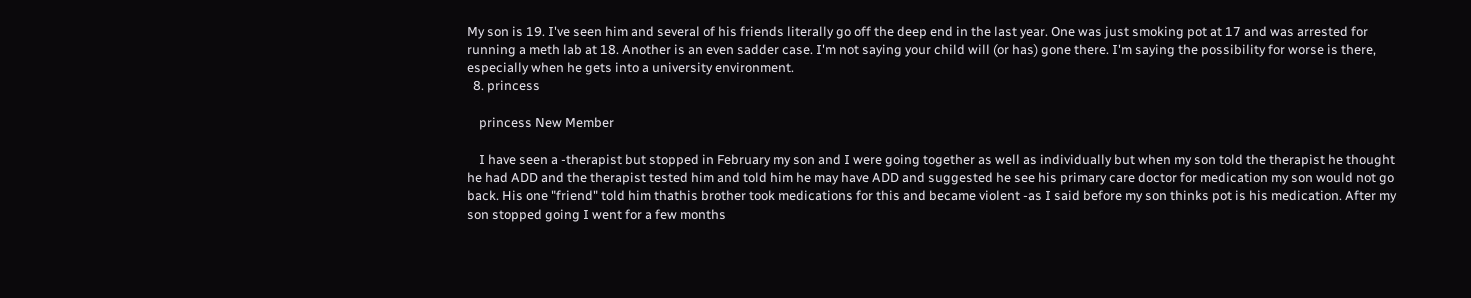My son is 19. I've seen him and several of his friends literally go off the deep end in the last year. One was just smoking pot at 17 and was arrested for running a meth lab at 18. Another is an even sadder case. I'm not saying your child will (or has) gone there. I'm saying the possibility for worse is there, especially when he gets into a university environment.
  8. princess

    princess New Member

    I have seen a -therapist but stopped in February my son and I were going together as well as individually but when my son told the therapist he thought he had ADD and the therapist tested him and told him he may have ADD and suggested he see his primary care doctor for medication my son would not go back. His one "friend" told him thathis brother took medications for this and became violent -as I said before my son thinks pot is his medication. After my son stopped going I went for a few months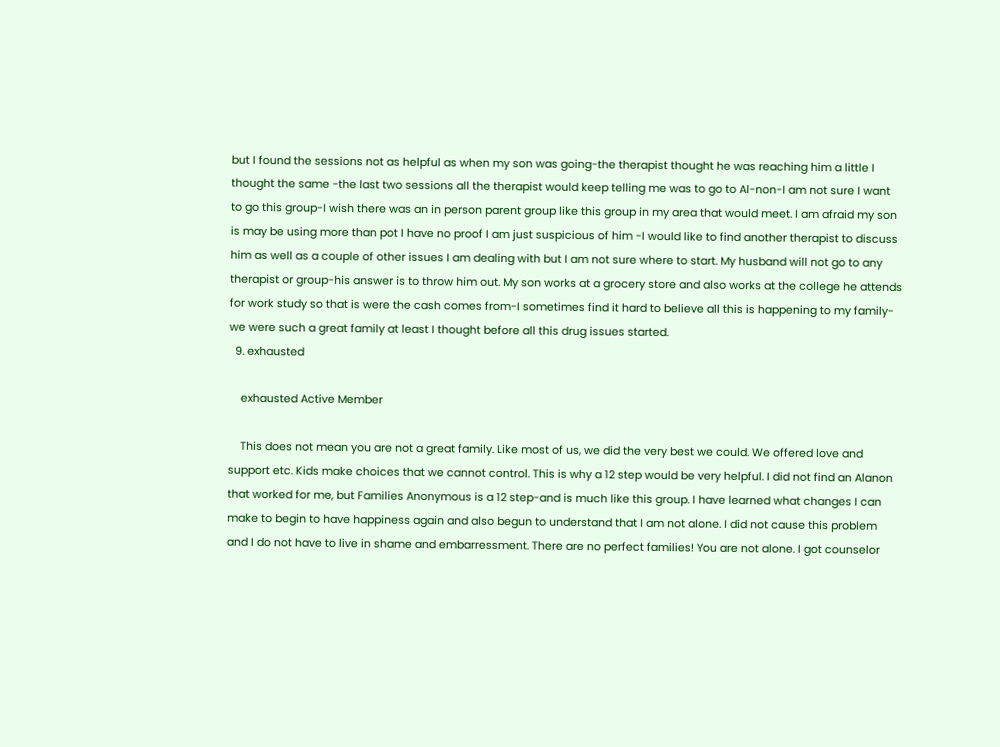but I found the sessions not as helpful as when my son was going-the therapist thought he was reaching him a little I thought the same -the last two sessions all the therapist would keep telling me was to go to Al-non-I am not sure I want to go this group-I wish there was an in person parent group like this group in my area that would meet. I am afraid my son is may be using more than pot I have no proof I am just suspicious of him -I would like to find another therapist to discuss him as well as a couple of other issues I am dealing with but I am not sure where to start. My husband will not go to any therapist or group-his answer is to throw him out. My son works at a grocery store and also works at the college he attends for work study so that is were the cash comes from-I sometimes find it hard to believe all this is happening to my family-we were such a great family at least I thought before all this drug issues started.
  9. exhausted

    exhausted Active Member

    This does not mean you are not a great family. Like most of us, we did the very best we could. We offered love and support etc. Kids make choices that we cannot control. This is why a 12 step would be very helpful. I did not find an Alanon that worked for me, but Families Anonymous is a 12 step-and is much like this group. I have learned what changes I can make to begin to have happiness again and also begun to understand that I am not alone. I did not cause this problem and I do not have to live in shame and embarressment. There are no perfect families! You are not alone. I got counselor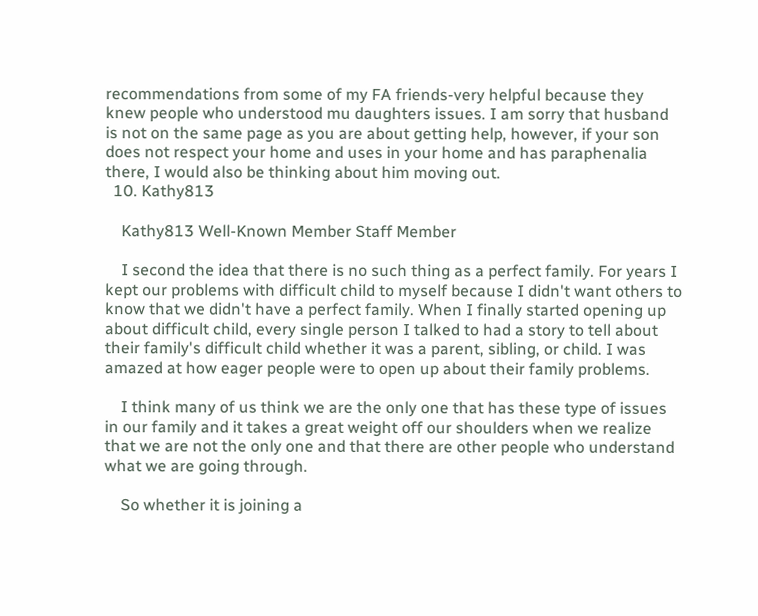recommendations from some of my FA friends-very helpful because they knew people who understood mu daughters issues. I am sorry that husband is not on the same page as you are about getting help, however, if your son does not respect your home and uses in your home and has paraphenalia there, I would also be thinking about him moving out.
  10. Kathy813

    Kathy813 Well-Known Member Staff Member

    I second the idea that there is no such thing as a perfect family. For years I kept our problems with difficult child to myself because I didn't want others to know that we didn't have a perfect family. When I finally started opening up about difficult child, every single person I talked to had a story to tell about their family's difficult child whether it was a parent, sibling, or child. I was amazed at how eager people were to open up about their family problems.

    I think many of us think we are the only one that has these type of issues in our family and it takes a great weight off our shoulders when we realize that we are not the only one and that there are other people who understand what we are going through.

    So whether it is joining a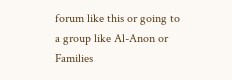forum like this or going to a group like Al-Anon or Families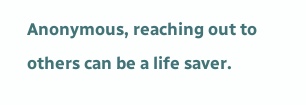Anonymous, reaching out to others can be a life saver.